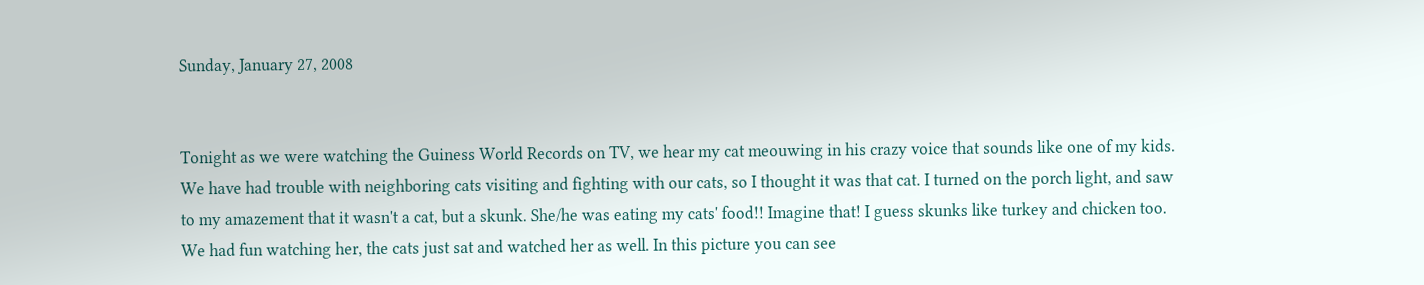Sunday, January 27, 2008


Tonight as we were watching the Guiness World Records on TV, we hear my cat meouwing in his crazy voice that sounds like one of my kids. We have had trouble with neighboring cats visiting and fighting with our cats, so I thought it was that cat. I turned on the porch light, and saw to my amazement that it wasn't a cat, but a skunk. She/he was eating my cats' food!! Imagine that! I guess skunks like turkey and chicken too. We had fun watching her, the cats just sat and watched her as well. In this picture you can see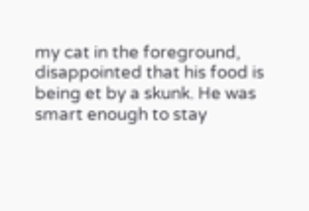my cat in the foreground, disappointed that his food is being et by a skunk. He was smart enough to stay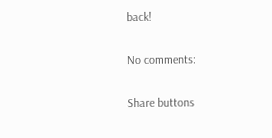back!

No comments:

Share buttons